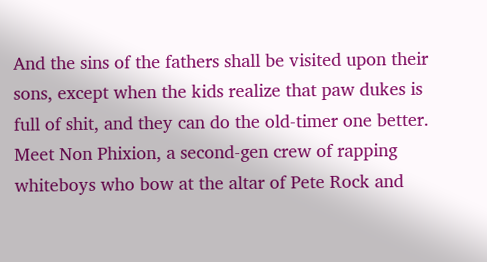And the sins of the fathers shall be visited upon their sons, except when the kids realize that paw dukes is full of shit, and they can do the old-timer one better. Meet Non Phixion, a second-gen crew of rapping whiteboys who bow at the altar of Pete Rock and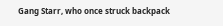Gang Starr, who once struck backpack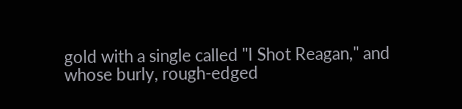gold with a single called "I Shot Reagan," and whose burly, rough-edged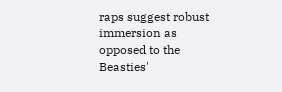raps suggest robust immersion as opposed to the Beasties'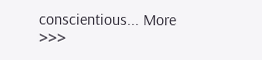conscientious... More >>>